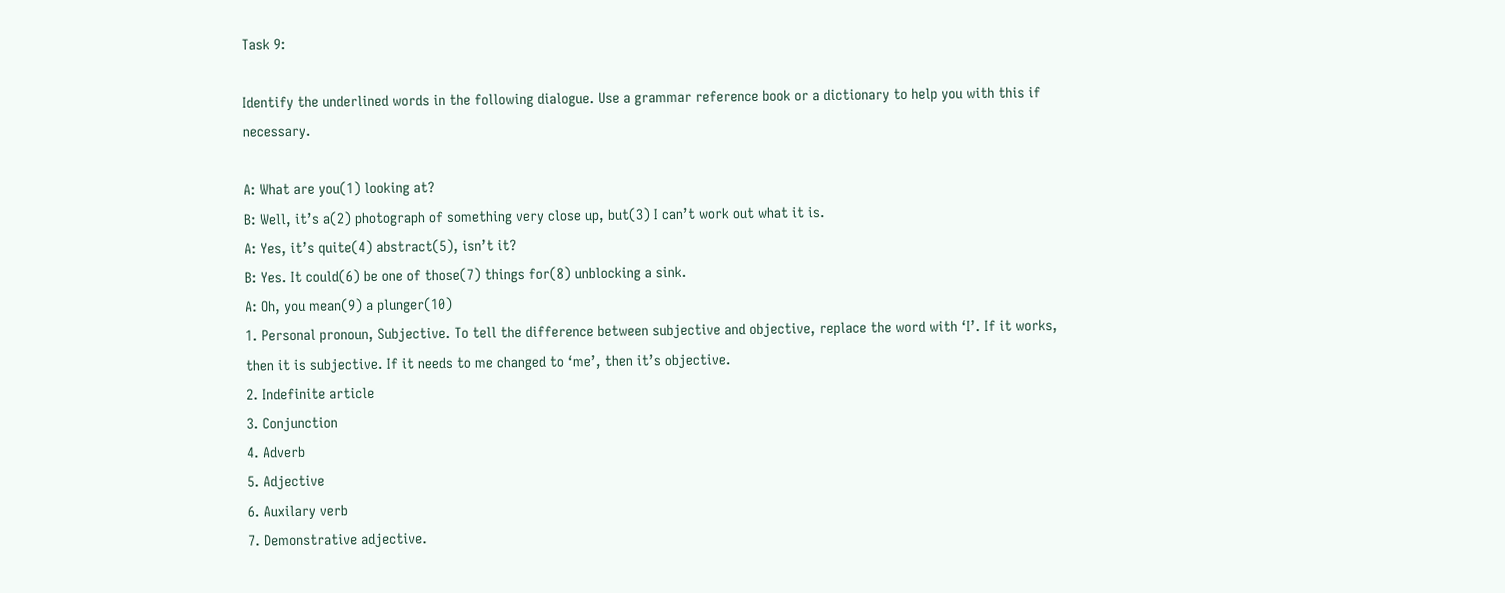Task 9:

Identify the underlined words in the following dialogue. Use a grammar reference book or a dictionary to help you with this if necessary.

A: What are you(1) looking at?
B: Well, it’s a(2) photograph of something very close up, but(3) I can’t work out what it is.
A: Yes, it’s quite(4) abstract(5), isn’t it?
B: Yes. It could(6) be one of those(7) things for(8) unblocking a sink.
A: Oh, you mean(9) a plunger(10)
1. Personal pronoun, Subjective. To tell the difference between subjective and objective, replace the word with ‘I’. If it works, then it is subjective. If it needs to me changed to ‘me’, then it’s objective.
2. Indefinite article
3. Conjunction
4. Adverb
5. Adjective
6. Auxilary verb
7. Demonstrative adjective.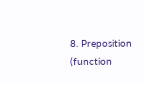8. Preposition (function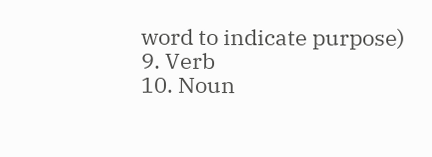word to indicate purpose)
9. Verb
10. Noun